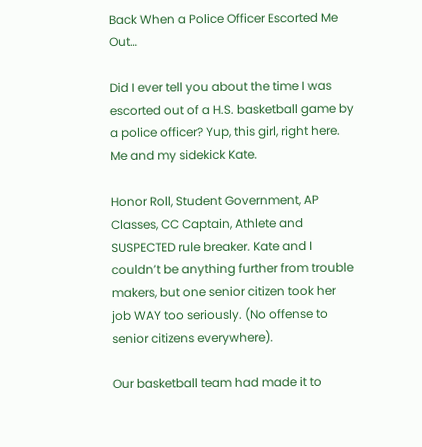Back When a Police Officer Escorted Me Out…

Did I ever tell you about the time I was escorted out of a H.S. basketball game by a police officer? Yup, this girl, right here. Me and my sidekick Kate.

Honor Roll, Student Government, AP Classes, CC Captain, Athlete and SUSPECTED rule breaker. Kate and I couldn’t be anything further from trouble makers, but one senior citizen took her job WAY too seriously. (No offense to senior citizens everywhere).

Our basketball team had made it to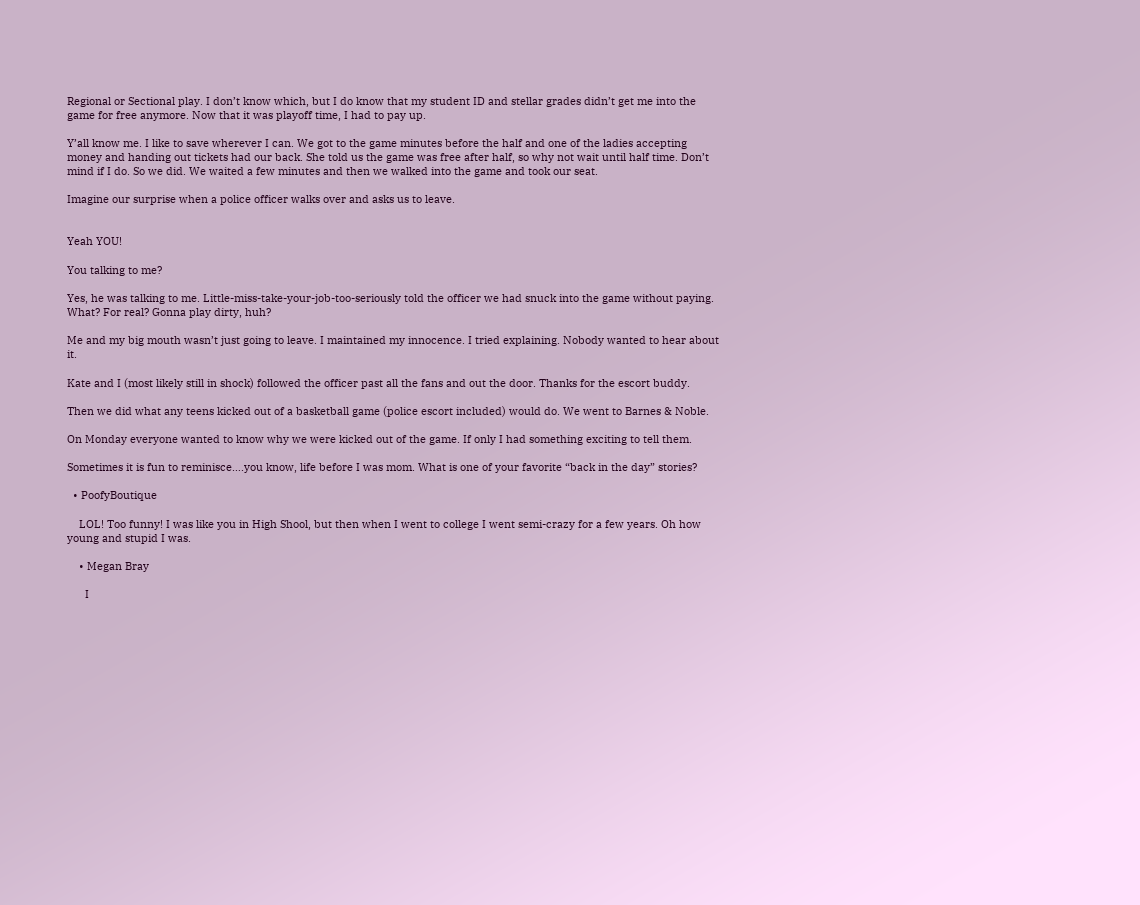Regional or Sectional play. I don’t know which, but I do know that my student ID and stellar grades didn’t get me into the game for free anymore. Now that it was playoff time, I had to pay up.

Y’all know me. I like to save wherever I can. We got to the game minutes before the half and one of the ladies accepting money and handing out tickets had our back. She told us the game was free after half, so why not wait until half time. Don’t mind if I do. So we did. We waited a few minutes and then we walked into the game and took our seat.

Imagine our surprise when a police officer walks over and asks us to leave.


Yeah YOU!

You talking to me?

Yes, he was talking to me. Little-miss-take-your-job-too-seriously told the officer we had snuck into the game without paying. What? For real? Gonna play dirty, huh?

Me and my big mouth wasn’t just going to leave. I maintained my innocence. I tried explaining. Nobody wanted to hear about it.

Kate and I (most likely still in shock) followed the officer past all the fans and out the door. Thanks for the escort buddy.

Then we did what any teens kicked out of a basketball game (police escort included) would do. We went to Barnes & Noble.

On Monday everyone wanted to know why we were kicked out of the game. If only I had something exciting to tell them.

Sometimes it is fun to reminisce….you know, life before I was mom. What is one of your favorite “back in the day” stories?

  • PoofyBoutique

    LOL! Too funny! I was like you in High Shool, but then when I went to college I went semi-crazy for a few years. Oh how young and stupid I was.

    • Megan Bray

      I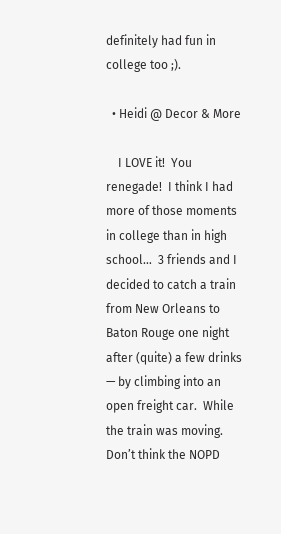definitely had fun in college too ;).

  • Heidi @ Decor & More

    I LOVE it!  You renegade!  I think I had more of those moments in college than in high school…  3 friends and I decided to catch a train from New Orleans to Baton Rouge one night after (quite) a few drinks — by climbing into an open freight car.  While the train was moving.  Don’t think the NOPD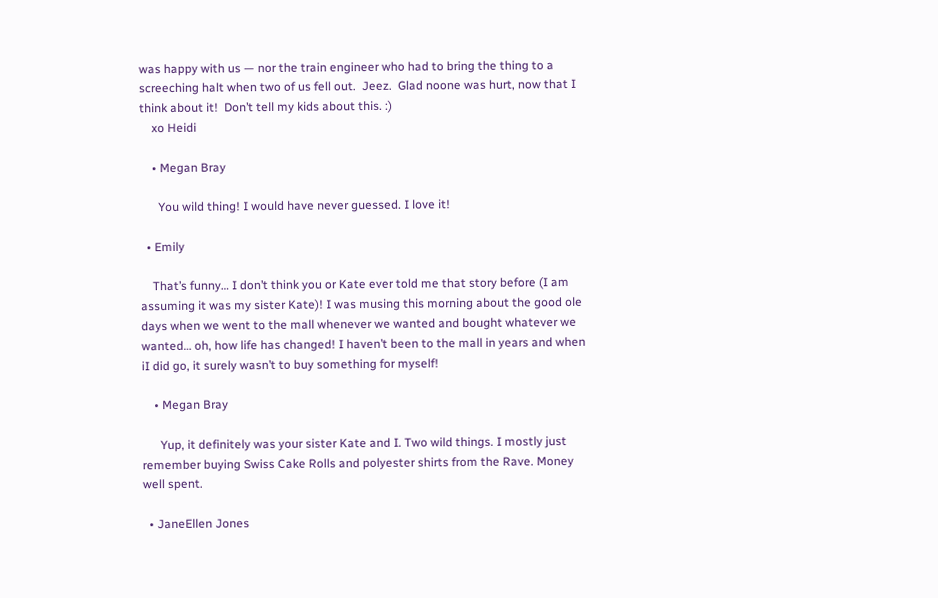was happy with us — nor the train engineer who had to bring the thing to a screeching halt when two of us fell out.  Jeez.  Glad noone was hurt, now that I think about it!  Don’t tell my kids about this. :)
    xo Heidi

    • Megan Bray

      You wild thing! I would have never guessed. I love it!

  • Emily

    That’s funny… I don’t think you or Kate ever told me that story before (I am assuming it was my sister Kate)! I was musing this morning about the good ole days when we went to the mall whenever we wanted and bought whatever we wanted… oh, how life has changed! I haven’t been to the mall in years and when iI did go, it surely wasn’t to buy something for myself!

    • Megan Bray

      Yup, it definitely was your sister Kate and I. Two wild things. I mostly just remember buying Swiss Cake Rolls and polyester shirts from the Rave. Money well spent.

  • JaneEllen Jones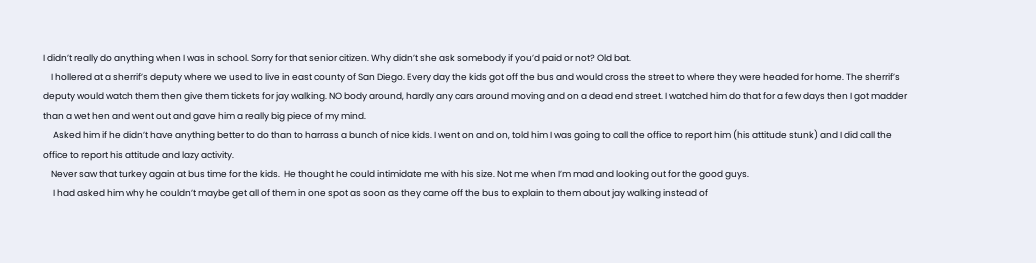I didn’t really do anything when I was in school. Sorry for that senior citizen. Why didn’t she ask somebody if you’d paid or not? Old bat.
    I hollered at a sherrif’s deputy where we used to live in east county of San Diego. Every day the kids got off the bus and would cross the street to where they were headed for home. The sherrif’s deputy would watch them then give them tickets for jay walking. NO body around, hardly any cars around moving and on a dead end street. I watched him do that for a few days then I got madder than a wet hen and went out and gave him a really big piece of my mind.
     Asked him if he didn’t have anything better to do than to harrass a bunch of nice kids. I went on and on, told him I was going to call the office to report him (his attitude stunk) and I did call the office to report his attitude and lazy activity.
    Never saw that turkey again at bus time for the kids.  He thought he could intimidate me with his size. Not me when I’m mad and looking out for the good guys.
     I had asked him why he couldn’t maybe get all of them in one spot as soon as they came off the bus to explain to them about jay walking instead of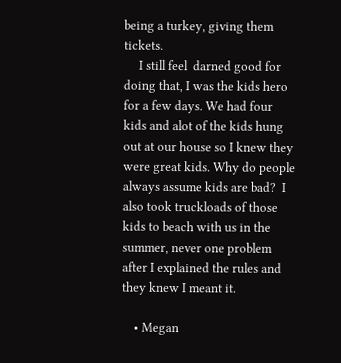being a turkey, giving them tickets.
     I still feel  darned good for doing that, I was the kids hero for a few days. We had four kids and alot of the kids hung out at our house so I knew they were great kids. Why do people always assume kids are bad?  I also took truckloads of those kids to beach with us in the  summer, never one problem after I explained the rules and they knew I meant it.

    • Megan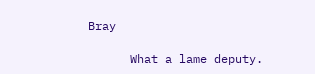Bray

      What a lame deputy.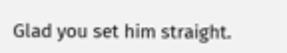Glad you set him straight.